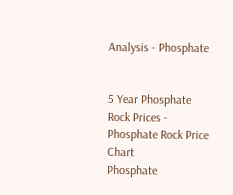Analysis - Phosphate


5 Year Phosphate Rock Prices - Phosphate Rock Price Chart
Phosphate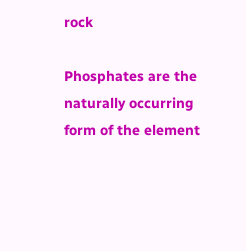rock

Phosphates are the naturally occurring form of the element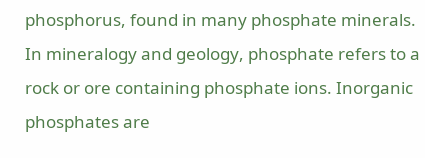phosphorus, found in many phosphate minerals. In mineralogy and geology, phosphate refers to a rock or ore containing phosphate ions. Inorganic phosphates are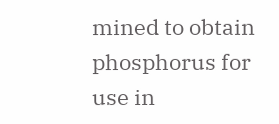mined to obtain phosphorus for use in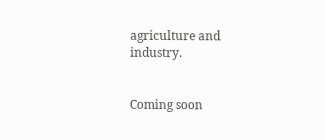agriculture and industry.


Coming soon